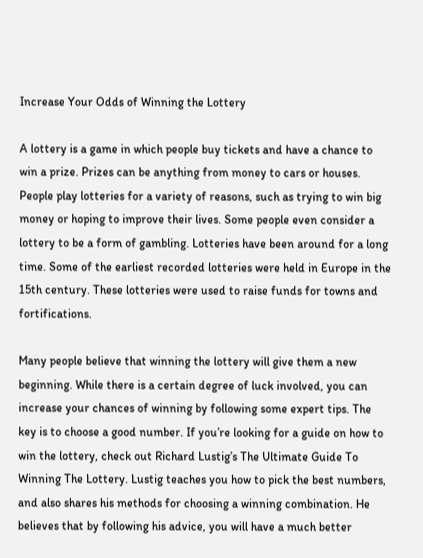Increase Your Odds of Winning the Lottery

A lottery is a game in which people buy tickets and have a chance to win a prize. Prizes can be anything from money to cars or houses. People play lotteries for a variety of reasons, such as trying to win big money or hoping to improve their lives. Some people even consider a lottery to be a form of gambling. Lotteries have been around for a long time. Some of the earliest recorded lotteries were held in Europe in the 15th century. These lotteries were used to raise funds for towns and fortifications.

Many people believe that winning the lottery will give them a new beginning. While there is a certain degree of luck involved, you can increase your chances of winning by following some expert tips. The key is to choose a good number. If you’re looking for a guide on how to win the lottery, check out Richard Lustig’s The Ultimate Guide To Winning The Lottery. Lustig teaches you how to pick the best numbers, and also shares his methods for choosing a winning combination. He believes that by following his advice, you will have a much better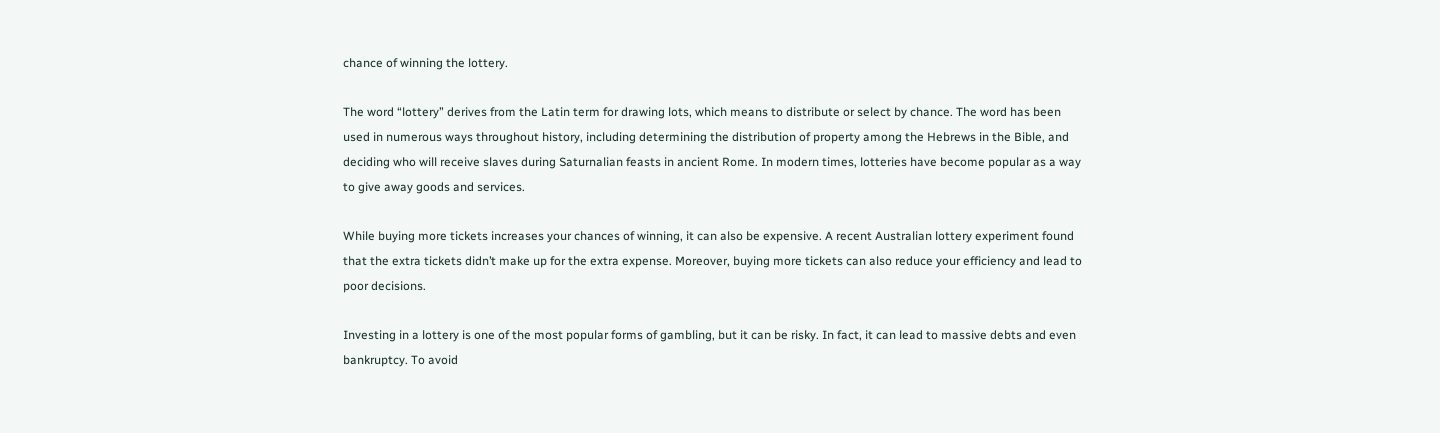chance of winning the lottery.

The word “lottery” derives from the Latin term for drawing lots, which means to distribute or select by chance. The word has been used in numerous ways throughout history, including determining the distribution of property among the Hebrews in the Bible, and deciding who will receive slaves during Saturnalian feasts in ancient Rome. In modern times, lotteries have become popular as a way to give away goods and services.

While buying more tickets increases your chances of winning, it can also be expensive. A recent Australian lottery experiment found that the extra tickets didn’t make up for the extra expense. Moreover, buying more tickets can also reduce your efficiency and lead to poor decisions.

Investing in a lottery is one of the most popular forms of gambling, but it can be risky. In fact, it can lead to massive debts and even bankruptcy. To avoid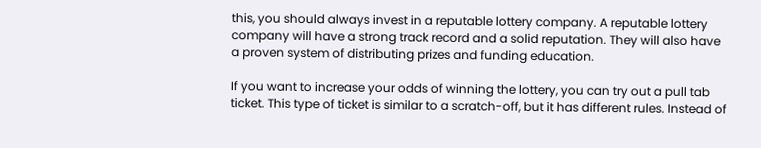this, you should always invest in a reputable lottery company. A reputable lottery company will have a strong track record and a solid reputation. They will also have a proven system of distributing prizes and funding education.

If you want to increase your odds of winning the lottery, you can try out a pull tab ticket. This type of ticket is similar to a scratch-off, but it has different rules. Instead of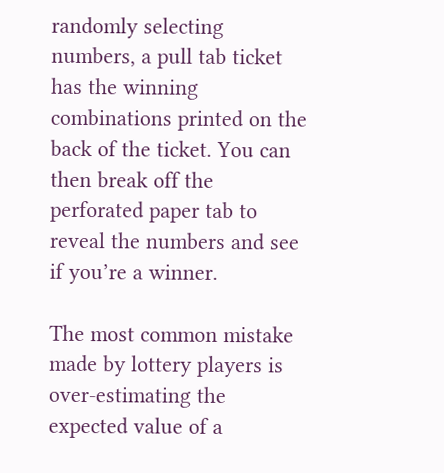randomly selecting numbers, a pull tab ticket has the winning combinations printed on the back of the ticket. You can then break off the perforated paper tab to reveal the numbers and see if you’re a winner.

The most common mistake made by lottery players is over-estimating the expected value of a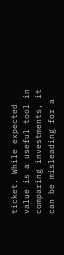ticket. While expected value is a useful tool in comparing investments, it can be misleading for a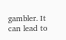gambler. It can lead to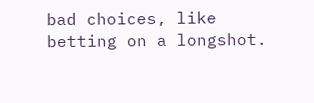bad choices, like betting on a longshot.